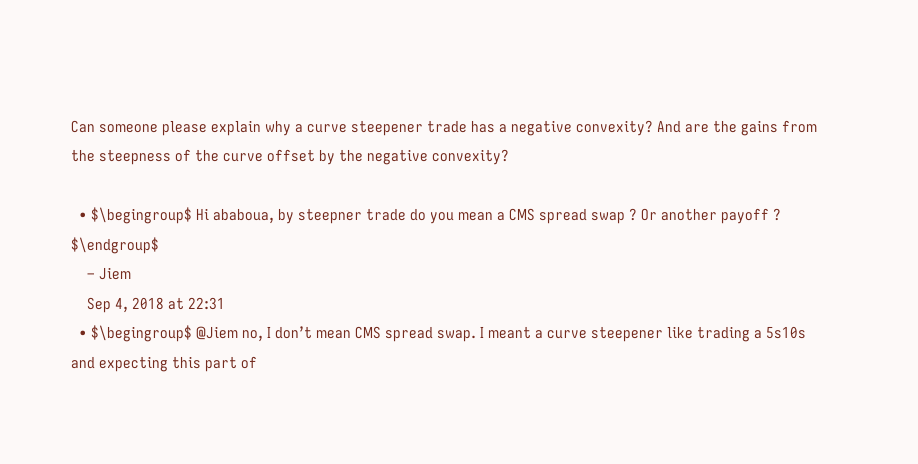Can someone please explain why a curve steepener trade has a negative convexity? And are the gains from the steepness of the curve offset by the negative convexity?

  • $\begingroup$ Hi ababoua, by steepner trade do you mean a CMS spread swap ? Or another payoff ? $\endgroup$
    – Jiem
    Sep 4, 2018 at 22:31
  • $\begingroup$ @Jiem no, I don’t mean CMS spread swap. I meant a curve steepener like trading a 5s10s and expecting this part of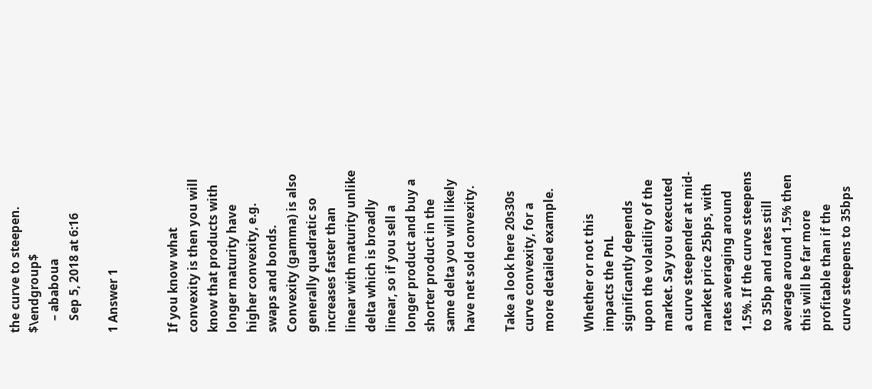the curve to steepen. $\endgroup$
    – ababoua
    Sep 5, 2018 at 6:16

1 Answer 1


If you know what convexity is then you will know that products with longer maturity have higher convexity, e.g. swaps and bonds. Convexity (gamma) is also generally quadratic so increases faster than linear with maturity unlike delta which is broadly linear, so if you sell a longer product and buy a shorter product in the same delta you will likely have net sold convexity.

Take a look here 20s30s curve convexity, for a more detailed example.

Whether or not this impacts the PnL significantly depends upon the volatility of the market. Say you executed a curve steepender at mid-market price 25bps, with rates averaging around 1.5%. If the curve steepens to 35bp and rates still average around 1.5% then this will be far more profitable than if the curve steepens to 35bps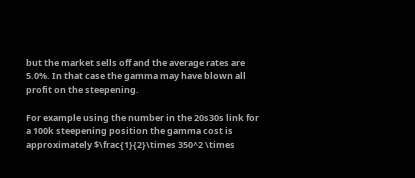but the market sells off and the average rates are 5.0%. In that case the gamma may have blown all profit on the steepening.

For example using the number in the 20s30s link for a 100k steepening position the gamma cost is approximately $\frac{1}{2}\times 350^2 \times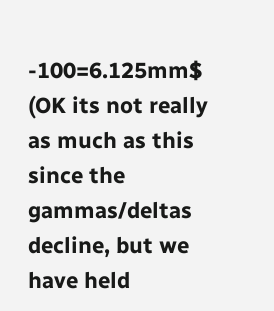-100=6.125mm$ (OK its not really as much as this since the gammas/deltas decline, but we have held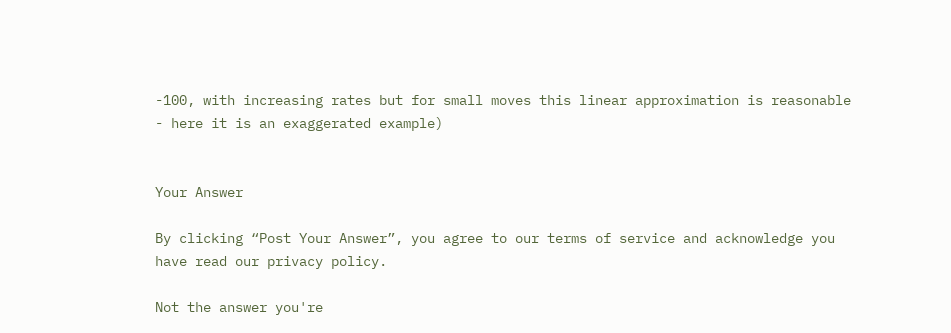-100, with increasing rates but for small moves this linear approximation is reasonable - here it is an exaggerated example)


Your Answer

By clicking “Post Your Answer”, you agree to our terms of service and acknowledge you have read our privacy policy.

Not the answer you're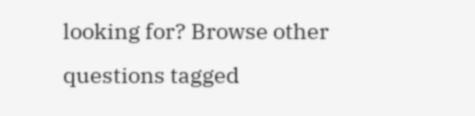looking for? Browse other questions tagged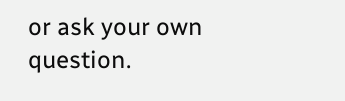or ask your own question.